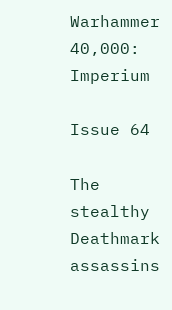Warhammer 40,000: Imperium

Issue 64

The stealthy Deathmark assassins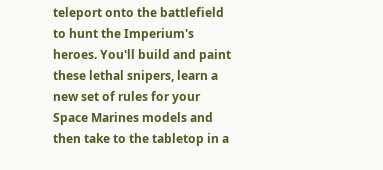teleport onto the battlefield to hunt the Imperium's heroes. You'll build and paint these lethal snipers, learn a new set of rules for your Space Marines models and then take to the tabletop in a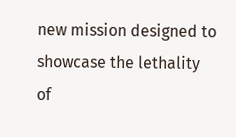new mission designed to showcase the lethality of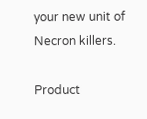your new unit of Necron killers.

Product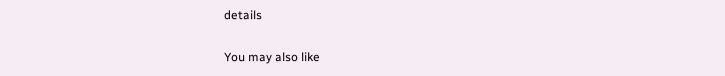details

You may also like